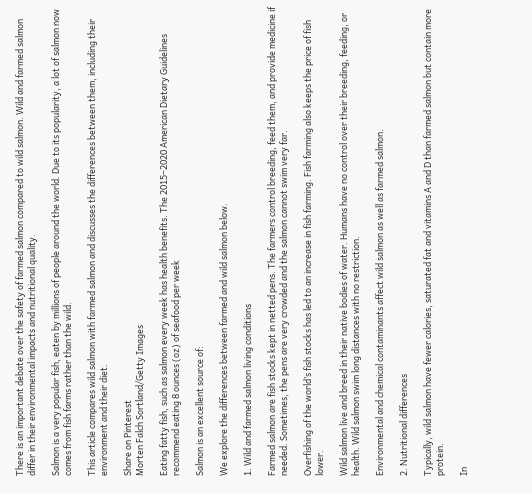There is an important debate over the safety of farmed salmon compared to wild salmon. Wild and farmed salmon differ in their environmental impacts and nutritional quality.

Salmon is a very popular fish, eaten by millions of people around the world. Due to its popularity, a lot of salmon now comes from fish farms rather than the wild.

This article compares wild salmon with farmed salmon and discusses the differences between them, including their environment and their diet.

Share on Pinterest
Morten Falch Sortland/Getty Images

Eating fatty fish, such as salmon every week has health benefits. The 2015–2020 American Dietary Guidelines recommend eating 8 ounces (oz) of seafood per week

Salmon is an excellent source of:

We explore the differences between farmed and wild salmon below.

1. Wild and farmed salmon living conditions

Farmed salmon are fish stocks kept in netted pens. The farmers control breeding, feed them, and provide medicine if needed. Sometimes, the pens are very crowded and the salmon cannot swim very far.

Overfishing of the world’s fish stocks has led to an increase in fish farming. Fish farming also keeps the price of fish lower.

Wild salmon live and breed in their native bodies of water. Humans have no control over their breeding, feeding, or health. Wild salmon swim long distances with no restriction.

Environmental and chemical contaminants affect wild salmon as well as farmed salmon.

2. Nutritional differences

Typically, wild salmon have fewer calories, saturated fat and vitamins A and D than farmed salmon but contain more protein.

In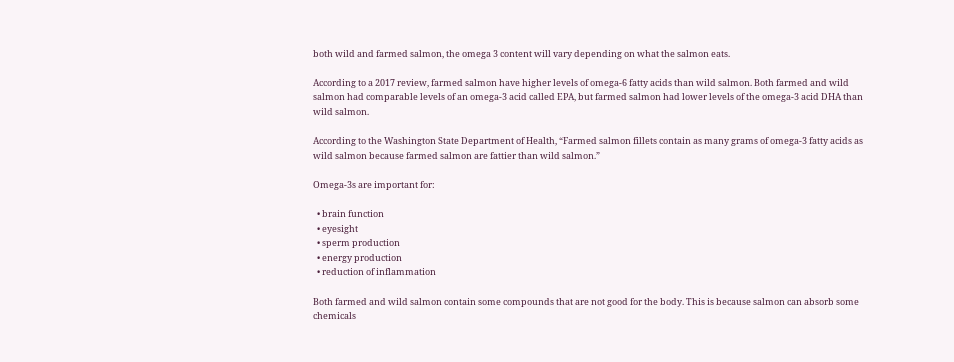both wild and farmed salmon, the omega 3 content will vary depending on what the salmon eats.

According to a 2017 review, farmed salmon have higher levels of omega-6 fatty acids than wild salmon. Both farmed and wild salmon had comparable levels of an omega-3 acid called EPA, but farmed salmon had lower levels of the omega-3 acid DHA than wild salmon.

According to the Washington State Department of Health, “Farmed salmon fillets contain as many grams of omega-3 fatty acids as wild salmon because farmed salmon are fattier than wild salmon.”

Omega-3s are important for:

  • brain function
  • eyesight
  • sperm production
  • energy production
  • reduction of inflammation

Both farmed and wild salmon contain some compounds that are not good for the body. This is because salmon can absorb some chemicals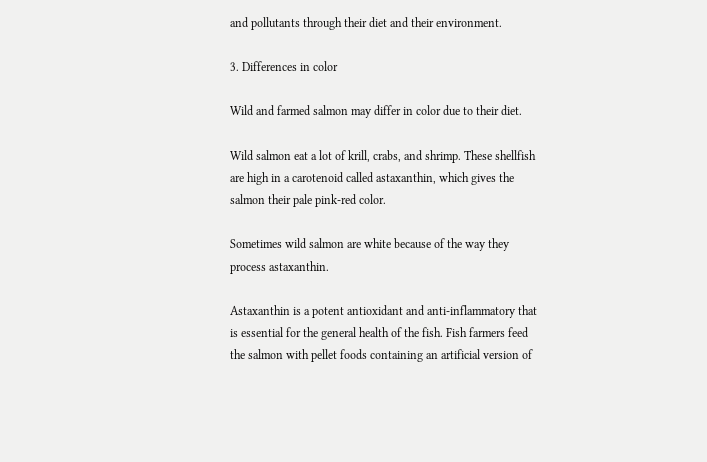and pollutants through their diet and their environment.

3. Differences in color

Wild and farmed salmon may differ in color due to their diet.

Wild salmon eat a lot of krill, crabs, and shrimp. These shellfish are high in a carotenoid called astaxanthin, which gives the salmon their pale pink-red color.

Sometimes wild salmon are white because of the way they process astaxanthin.

Astaxanthin is a potent antioxidant and anti-inflammatory that is essential for the general health of the fish. Fish farmers feed the salmon with pellet foods containing an artificial version of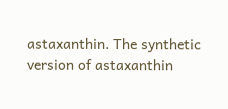astaxanthin. The synthetic version of astaxanthin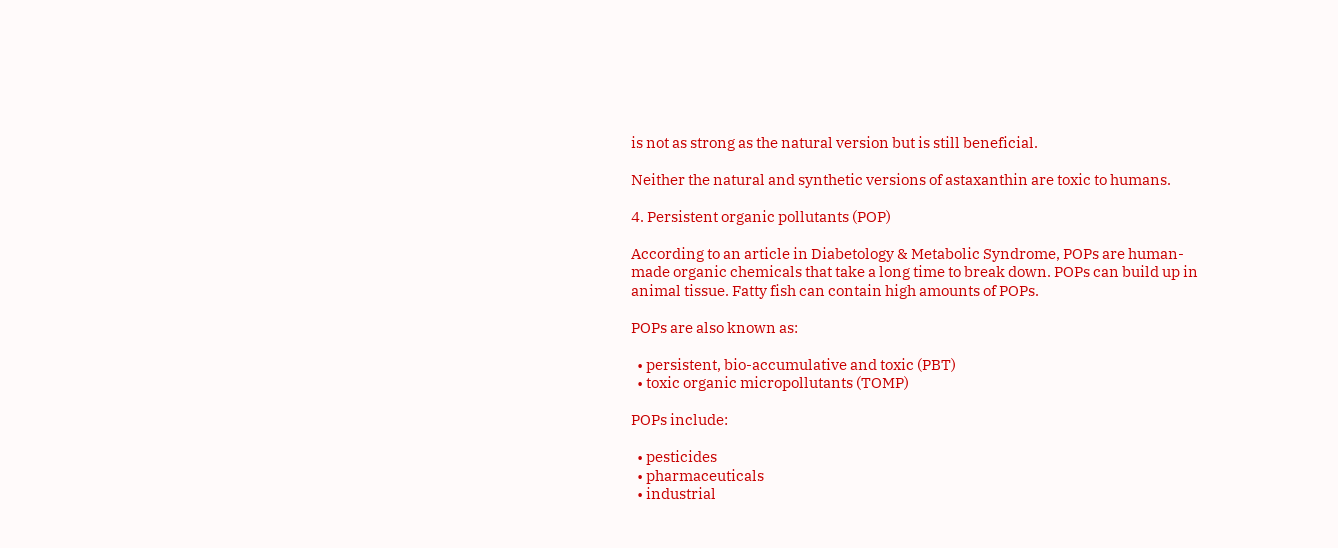is not as strong as the natural version but is still beneficial.

Neither the natural and synthetic versions of astaxanthin are toxic to humans.

4. Persistent organic pollutants (POP)

According to an article in Diabetology & Metabolic Syndrome, POPs are human-made organic chemicals that take a long time to break down. POPs can build up in animal tissue. Fatty fish can contain high amounts of POPs.

POPs are also known as:

  • persistent, bio-accumulative and toxic (PBT)
  • toxic organic micropollutants (TOMP)

POPs include:

  • pesticides
  • pharmaceuticals
  • industrial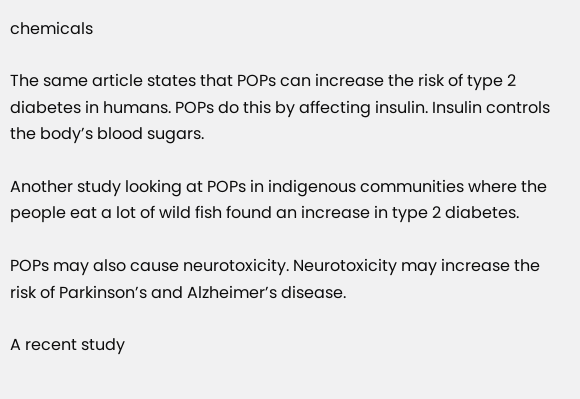chemicals

The same article states that POPs can increase the risk of type 2 diabetes in humans. POPs do this by affecting insulin. Insulin controls the body’s blood sugars.

Another study looking at POPs in indigenous communities where the people eat a lot of wild fish found an increase in type 2 diabetes.

POPs may also cause neurotoxicity. Neurotoxicity may increase the risk of Parkinson’s and Alzheimer’s disease.

A recent study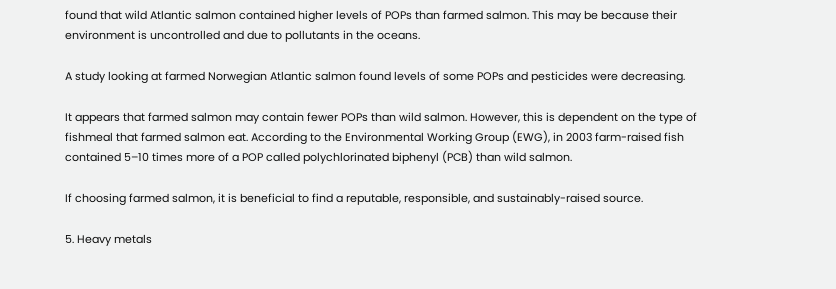found that wild Atlantic salmon contained higher levels of POPs than farmed salmon. This may be because their environment is uncontrolled and due to pollutants in the oceans.

A study looking at farmed Norwegian Atlantic salmon found levels of some POPs and pesticides were decreasing.

It appears that farmed salmon may contain fewer POPs than wild salmon. However, this is dependent on the type of fishmeal that farmed salmon eat. According to the Environmental Working Group (EWG), in 2003 farm-raised fish contained 5–10 times more of a POP called polychlorinated biphenyl (PCB) than wild salmon.

If choosing farmed salmon, it is beneficial to find a reputable, responsible, and sustainably-raised source.

5. Heavy metals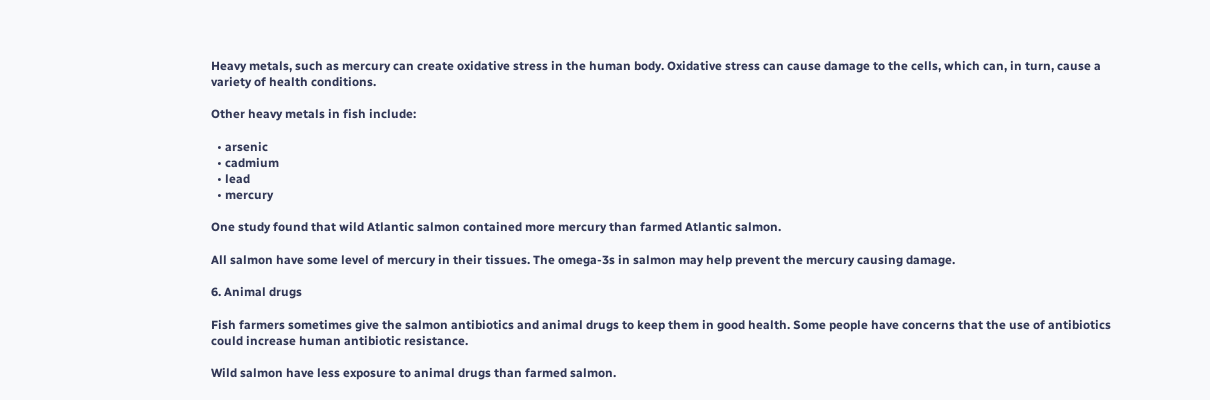Heavy metals, such as mercury can create oxidative stress in the human body. Oxidative stress can cause damage to the cells, which can, in turn, cause a variety of health conditions.

Other heavy metals in fish include:

  • arsenic
  • cadmium
  • lead
  • mercury

One study found that wild Atlantic salmon contained more mercury than farmed Atlantic salmon.

All salmon have some level of mercury in their tissues. The omega-3s in salmon may help prevent the mercury causing damage.

6. Animal drugs

Fish farmers sometimes give the salmon antibiotics and animal drugs to keep them in good health. Some people have concerns that the use of antibiotics could increase human antibiotic resistance.

Wild salmon have less exposure to animal drugs than farmed salmon.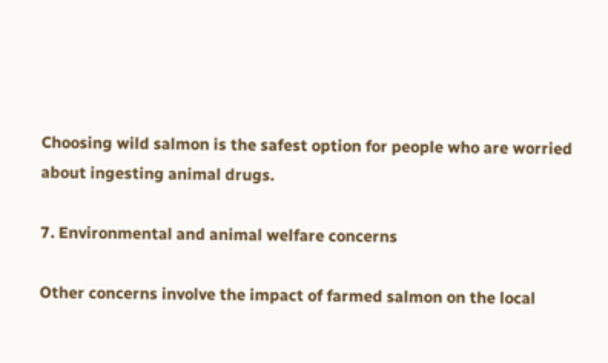Choosing wild salmon is the safest option for people who are worried about ingesting animal drugs.

7. Environmental and animal welfare concerns

Other concerns involve the impact of farmed salmon on the local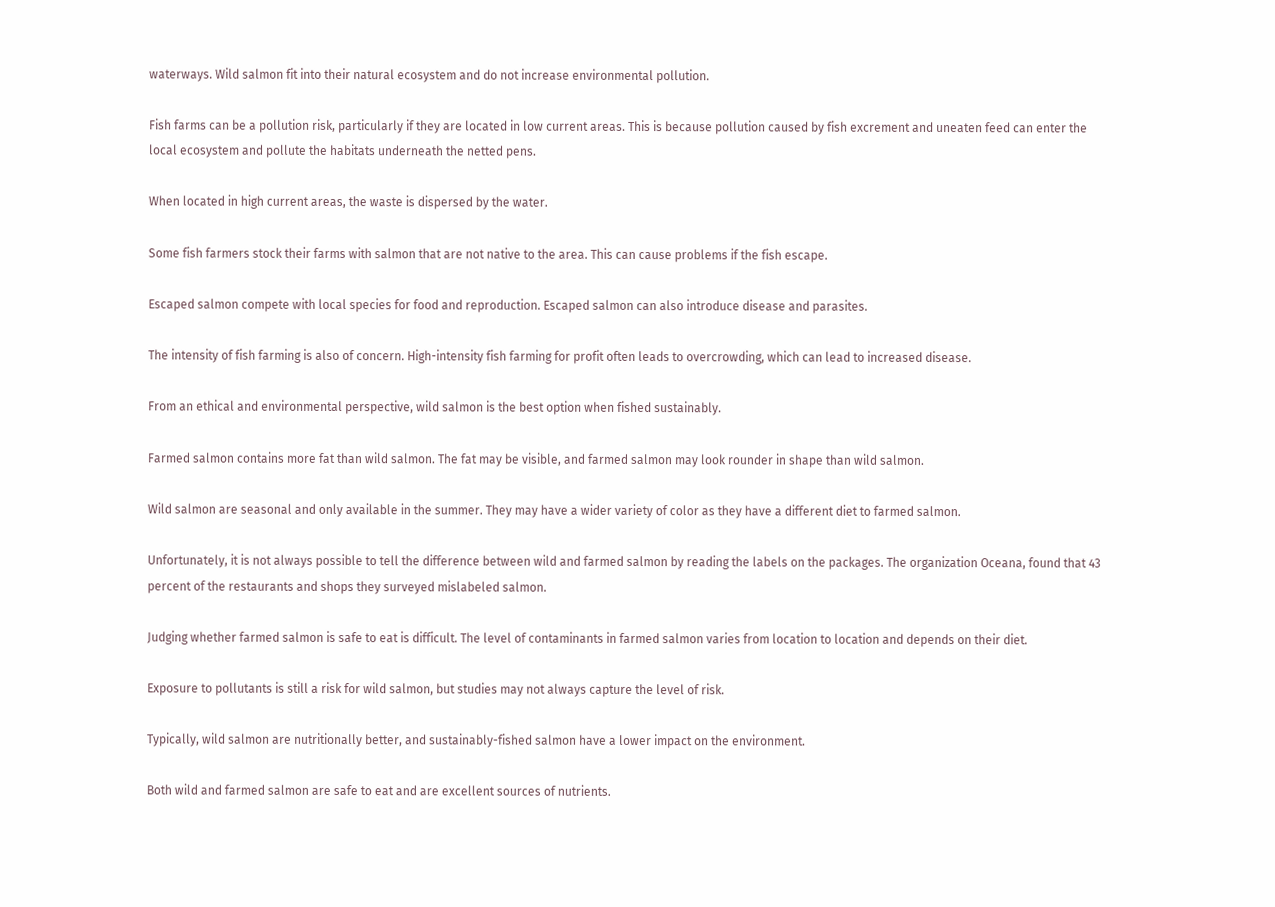waterways. Wild salmon fit into their natural ecosystem and do not increase environmental pollution.

Fish farms can be a pollution risk, particularly if they are located in low current areas. This is because pollution caused by fish excrement and uneaten feed can enter the local ecosystem and pollute the habitats underneath the netted pens.

When located in high current areas, the waste is dispersed by the water.

Some fish farmers stock their farms with salmon that are not native to the area. This can cause problems if the fish escape.

Escaped salmon compete with local species for food and reproduction. Escaped salmon can also introduce disease and parasites.

The intensity of fish farming is also of concern. High-intensity fish farming for profit often leads to overcrowding, which can lead to increased disease.

From an ethical and environmental perspective, wild salmon is the best option when fished sustainably.

Farmed salmon contains more fat than wild salmon. The fat may be visible, and farmed salmon may look rounder in shape than wild salmon.

Wild salmon are seasonal and only available in the summer. They may have a wider variety of color as they have a different diet to farmed salmon.

Unfortunately, it is not always possible to tell the difference between wild and farmed salmon by reading the labels on the packages. The organization Oceana, found that 43 percent of the restaurants and shops they surveyed mislabeled salmon.

Judging whether farmed salmon is safe to eat is difficult. The level of contaminants in farmed salmon varies from location to location and depends on their diet.

Exposure to pollutants is still a risk for wild salmon, but studies may not always capture the level of risk.

Typically, wild salmon are nutritionally better, and sustainably-fished salmon have a lower impact on the environment.

Both wild and farmed salmon are safe to eat and are excellent sources of nutrients.